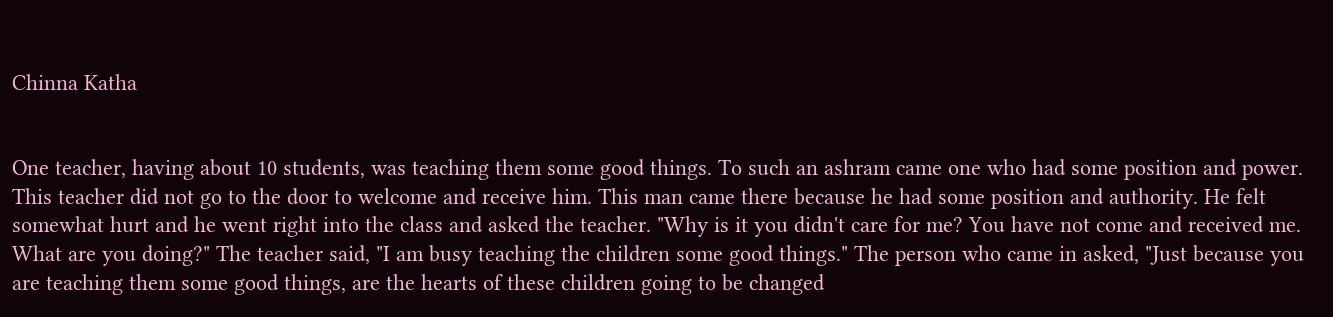Chinna Katha


One teacher, having about 10 students, was teaching them some good things. To such an ashram came one who had some position and power. This teacher did not go to the door to welcome and receive him. This man came there because he had some position and authority. He felt somewhat hurt and he went right into the class and asked the teacher. "Why is it you didn't care for me? You have not come and received me. What are you doing?" The teacher said, "I am busy teaching the children some good things." The person who came in asked, "Just because you are teaching them some good things, are the hearts of these children going to be changed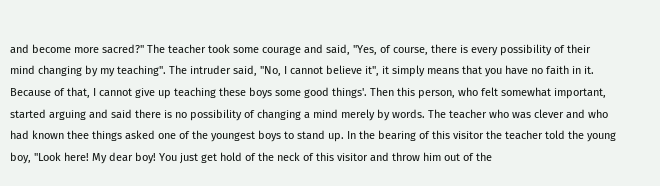and become more sacred?" The teacher took some courage and said, "Yes, of course, there is every possibility of their mind changing by my teaching". The intruder said, "No, I cannot believe it", it simply means that you have no faith in it. Because of that, I cannot give up teaching these boys some good things'. Then this person, who felt somewhat important, started arguing and said there is no possibility of changing a mind merely by words. The teacher who was clever and who had known thee things asked one of the youngest boys to stand up. In the bearing of this visitor the teacher told the young boy, "Look here! My dear boy! You just get hold of the neck of this visitor and throw him out of the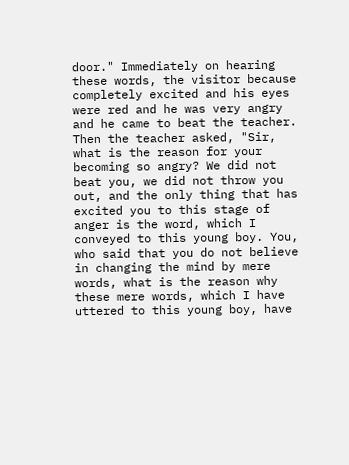door." Immediately on hearing these words, the visitor because completely excited and his eyes were red and he was very angry and he came to beat the teacher. Then the teacher asked, "Sir, what is the reason for your becoming so angry? We did not beat you, we did not throw you out, and the only thing that has excited you to this stage of anger is the word, which I conveyed to this young boy. You, who said that you do not believe in changing the mind by mere words, what is the reason why these mere words, which I have uttered to this young boy, have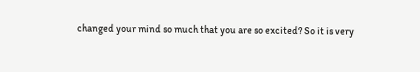changed your mind so much that you are so excited? So it is very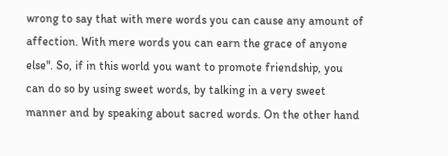wrong to say that with mere words you can cause any amount of affection. With mere words you can earn the grace of anyone else". So, if in this world you want to promote friendship, you can do so by using sweet words, by talking in a very sweet manner and by speaking about sacred words. On the other hand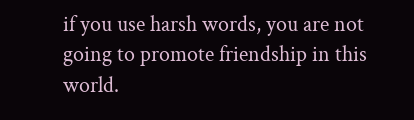if you use harsh words, you are not going to promote friendship in this world.